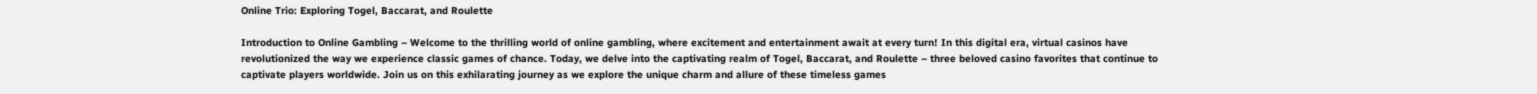Online Trio: Exploring Togel, Baccarat, and Roulette

Introduction to Online Gambling – Welcome to the thrilling world of online gambling, where excitement and entertainment await at every turn! In this digital era, virtual casinos have revolutionized the way we experience classic games of chance. Today, we delve into the captivating realm of Togel, Baccarat, and Roulette – three beloved casino favorites that continue to captivate players worldwide. Join us on this exhilarating journey as we explore the unique charm and allure of these timeless games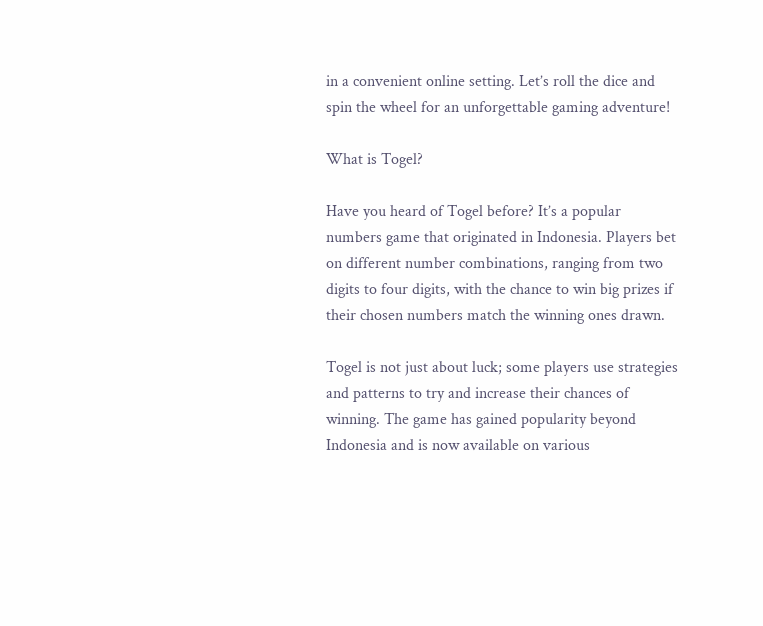in a convenient online setting. Let’s roll the dice and spin the wheel for an unforgettable gaming adventure!

What is Togel?

Have you heard of Togel before? It’s a popular numbers game that originated in Indonesia. Players bet on different number combinations, ranging from two digits to four digits, with the chance to win big prizes if their chosen numbers match the winning ones drawn.

Togel is not just about luck; some players use strategies and patterns to try and increase their chances of winning. The game has gained popularity beyond Indonesia and is now available on various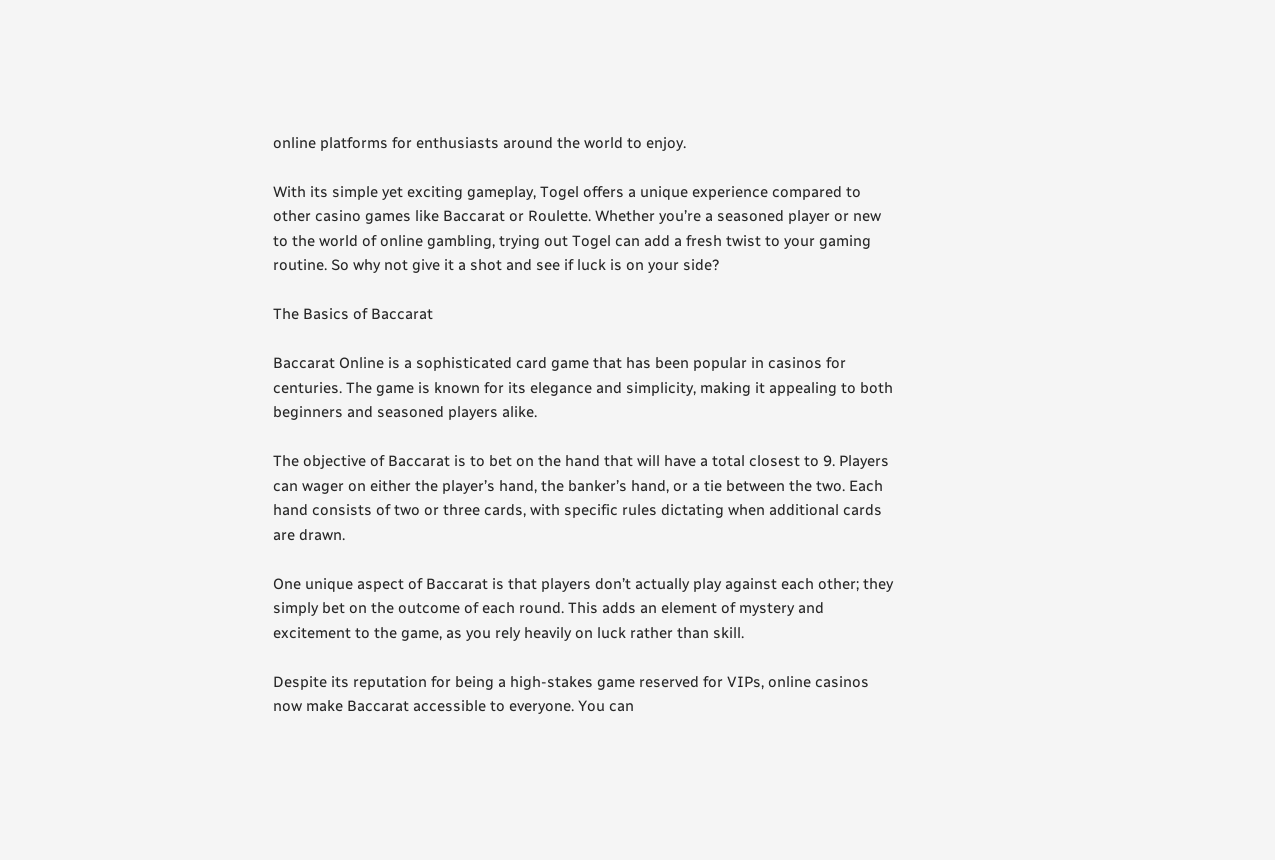online platforms for enthusiasts around the world to enjoy.

With its simple yet exciting gameplay, Togel offers a unique experience compared to other casino games like Baccarat or Roulette. Whether you’re a seasoned player or new to the world of online gambling, trying out Togel can add a fresh twist to your gaming routine. So why not give it a shot and see if luck is on your side?

The Basics of Baccarat

Baccarat Online is a sophisticated card game that has been popular in casinos for centuries. The game is known for its elegance and simplicity, making it appealing to both beginners and seasoned players alike.

The objective of Baccarat is to bet on the hand that will have a total closest to 9. Players can wager on either the player’s hand, the banker’s hand, or a tie between the two. Each hand consists of two or three cards, with specific rules dictating when additional cards are drawn.

One unique aspect of Baccarat is that players don’t actually play against each other; they simply bet on the outcome of each round. This adds an element of mystery and excitement to the game, as you rely heavily on luck rather than skill.

Despite its reputation for being a high-stakes game reserved for VIPs, online casinos now make Baccarat accessible to everyone. You can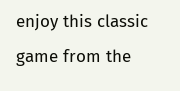enjoy this classic game from the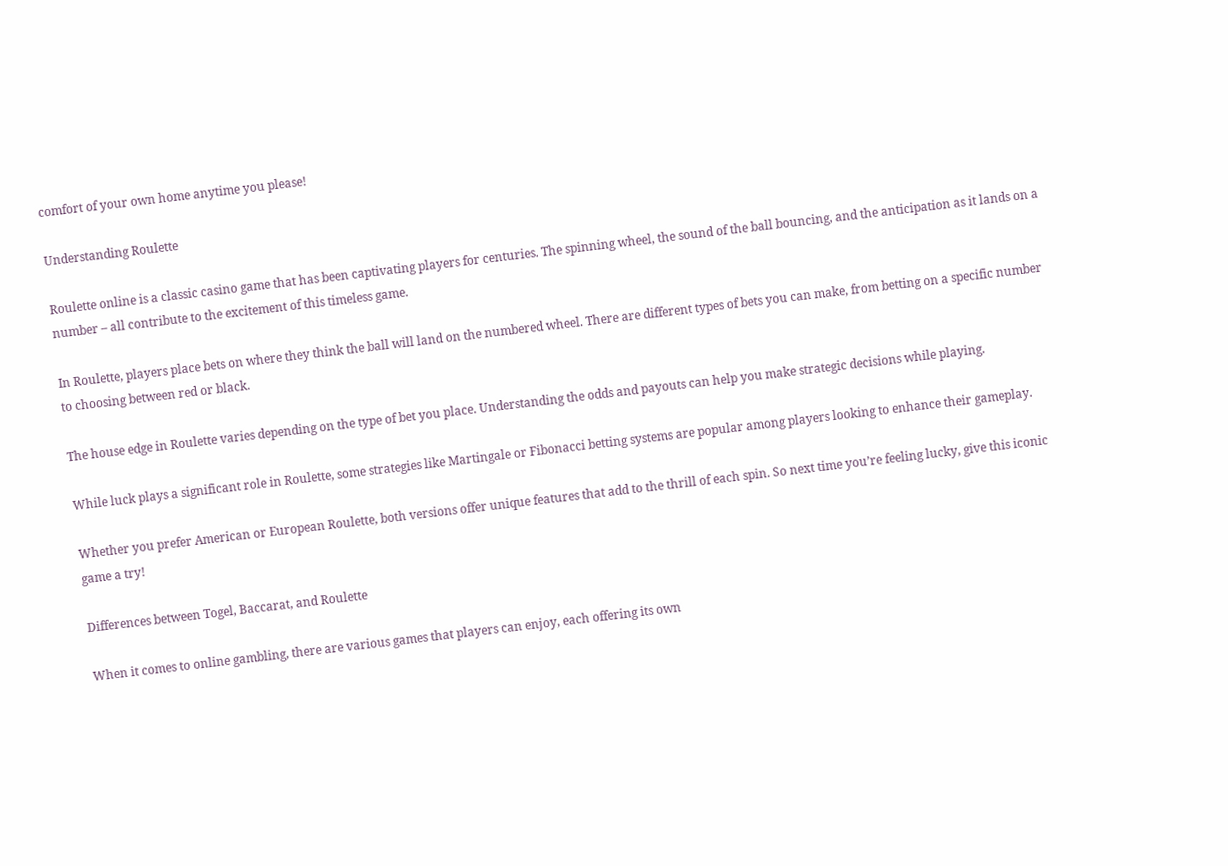comfort of your own home anytime you please!

Understanding Roulette

Roulette online is a classic casino game that has been captivating players for centuries. The spinning wheel, the sound of the ball bouncing, and the anticipation as it lands on a number – all contribute to the excitement of this timeless game.

In Roulette, players place bets on where they think the ball will land on the numbered wheel. There are different types of bets you can make, from betting on a specific number to choosing between red or black.

The house edge in Roulette varies depending on the type of bet you place. Understanding the odds and payouts can help you make strategic decisions while playing.

While luck plays a significant role in Roulette, some strategies like Martingale or Fibonacci betting systems are popular among players looking to enhance their gameplay.

Whether you prefer American or European Roulette, both versions offer unique features that add to the thrill of each spin. So next time you’re feeling lucky, give this iconic game a try!

Differences between Togel, Baccarat, and Roulette

When it comes to online gambling, there are various games that players can enjoy, each offering its own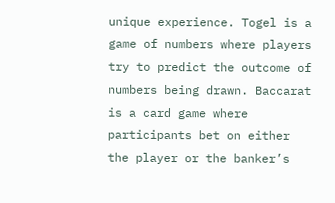unique experience. Togel is a game of numbers where players try to predict the outcome of numbers being drawn. Baccarat is a card game where participants bet on either the player or the banker’s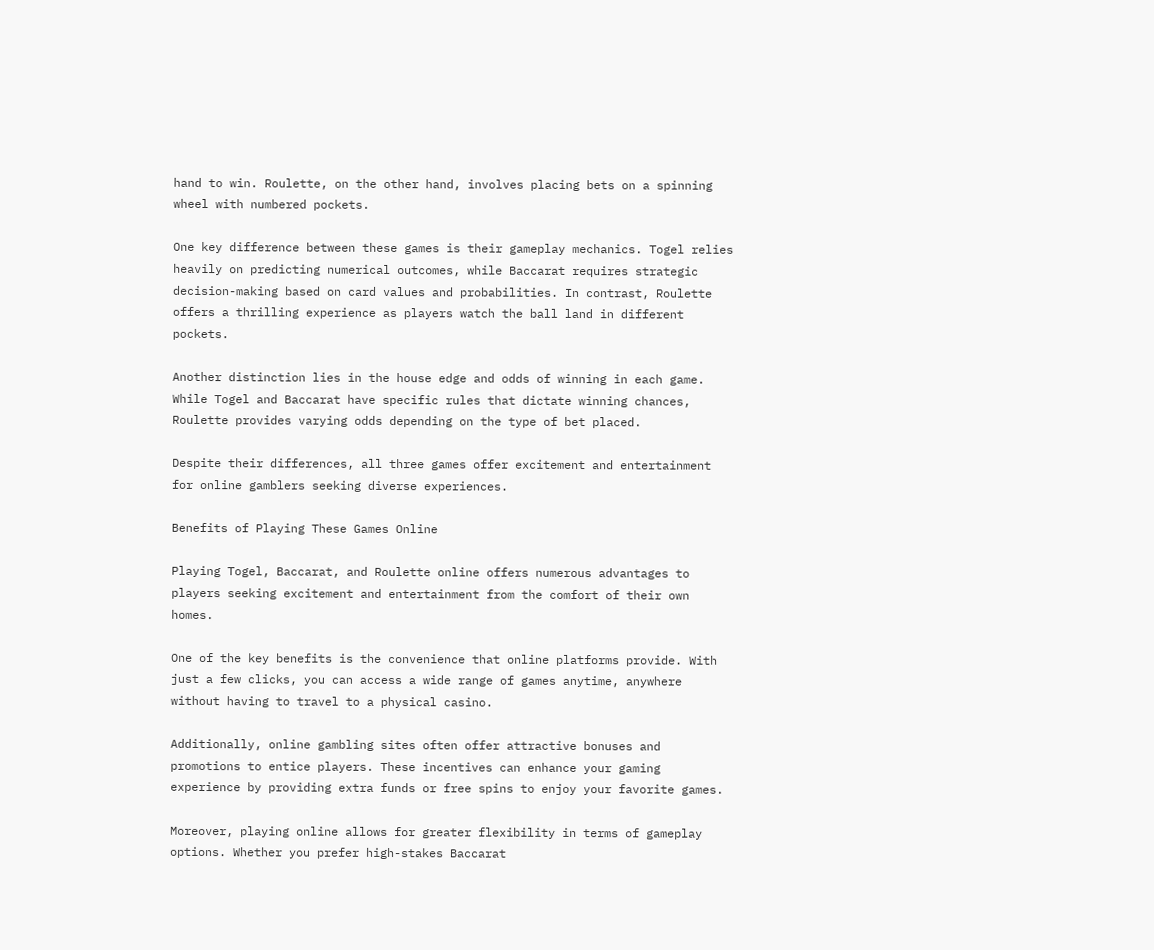hand to win. Roulette, on the other hand, involves placing bets on a spinning wheel with numbered pockets.

One key difference between these games is their gameplay mechanics. Togel relies heavily on predicting numerical outcomes, while Baccarat requires strategic decision-making based on card values and probabilities. In contrast, Roulette offers a thrilling experience as players watch the ball land in different pockets.

Another distinction lies in the house edge and odds of winning in each game. While Togel and Baccarat have specific rules that dictate winning chances, Roulette provides varying odds depending on the type of bet placed.

Despite their differences, all three games offer excitement and entertainment for online gamblers seeking diverse experiences.

Benefits of Playing These Games Online

Playing Togel, Baccarat, and Roulette online offers numerous advantages to players seeking excitement and entertainment from the comfort of their own homes.

One of the key benefits is the convenience that online platforms provide. With just a few clicks, you can access a wide range of games anytime, anywhere without having to travel to a physical casino.

Additionally, online gambling sites often offer attractive bonuses and promotions to entice players. These incentives can enhance your gaming experience by providing extra funds or free spins to enjoy your favorite games.

Moreover, playing online allows for greater flexibility in terms of gameplay options. Whether you prefer high-stakes Baccarat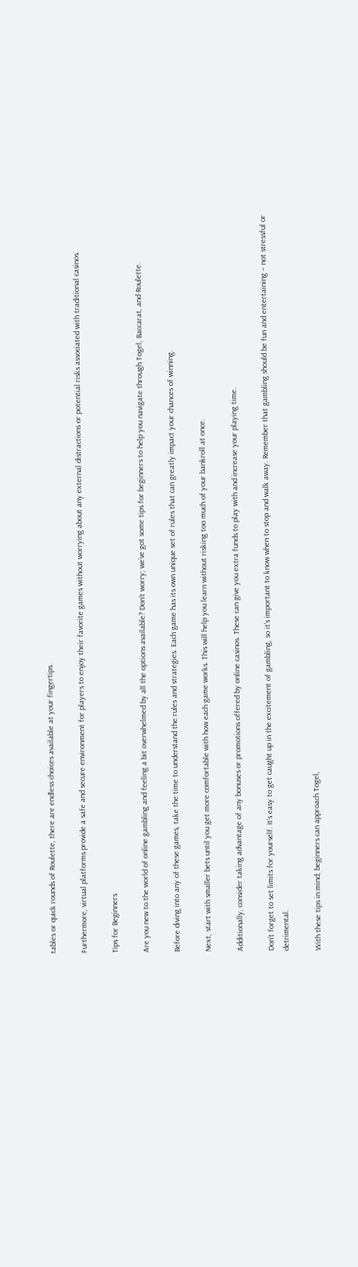tables or quick rounds of Roulette, there are endless choices available at your fingertips.

Furthermore, virtual platforms provide a safe and secure environment for players to enjoy their favorite games without worrying about any external distractions or potential risks associated with traditional casinos.

Tips for Beginners

Are you new to the world of online gambling and feeling a bit overwhelmed by all the options available? Don’t worry; we’ve got some tips for beginners to help you navigate through Togel, Baccarat, and Roulette.

Before diving into any of these games, take the time to understand the rules and strategies. Each game has its own unique set of rules that can greatly impact your chances of winning.

Next, start with smaller bets until you get more comfortable with how each game works. This will help you learn without risking too much of your bankroll at once.

Additionally, consider taking advantage of any bonuses or promotions offered by online casinos. These can give you extra funds to play with and increase your playing time.

Don’t forget to set limits for yourself. It’s easy to get caught up in the excitement of gambling, so it’s important to know when to stop and walk away. Remember that gambling should be fun and entertaining – not stressful or detrimental.

With these tips in mind, beginners can approach Togel,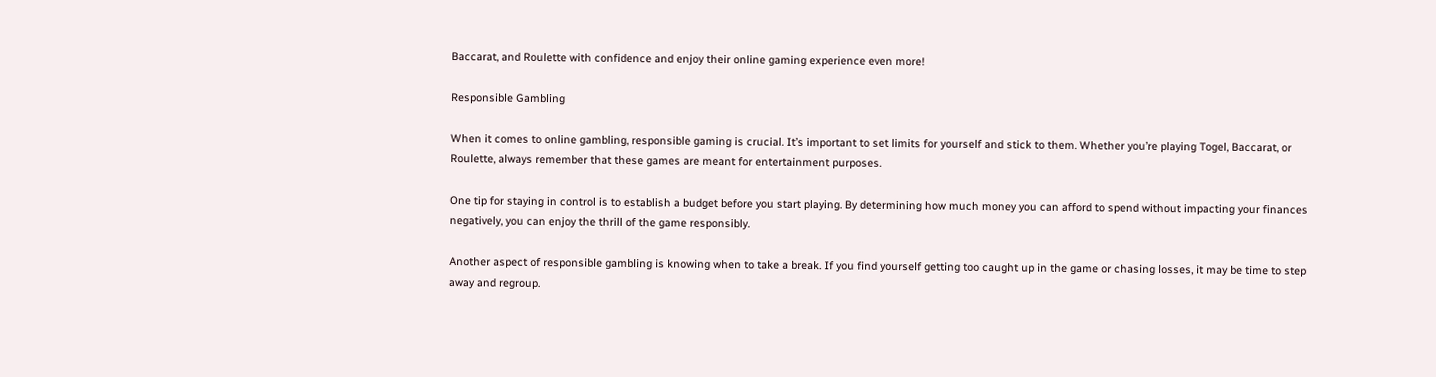Baccarat, and Roulette with confidence and enjoy their online gaming experience even more!

Responsible Gambling

When it comes to online gambling, responsible gaming is crucial. It’s important to set limits for yourself and stick to them. Whether you’re playing Togel, Baccarat, or Roulette, always remember that these games are meant for entertainment purposes.

One tip for staying in control is to establish a budget before you start playing. By determining how much money you can afford to spend without impacting your finances negatively, you can enjoy the thrill of the game responsibly.

Another aspect of responsible gambling is knowing when to take a break. If you find yourself getting too caught up in the game or chasing losses, it may be time to step away and regroup.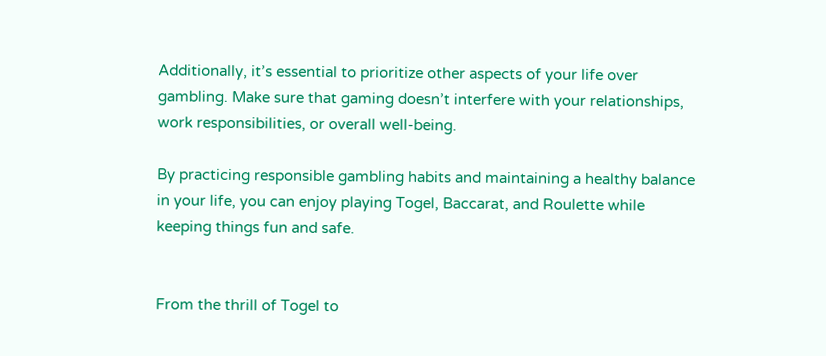Additionally, it’s essential to prioritize other aspects of your life over gambling. Make sure that gaming doesn’t interfere with your relationships, work responsibilities, or overall well-being.

By practicing responsible gambling habits and maintaining a healthy balance in your life, you can enjoy playing Togel, Baccarat, and Roulette while keeping things fun and safe.


From the thrill of Togel to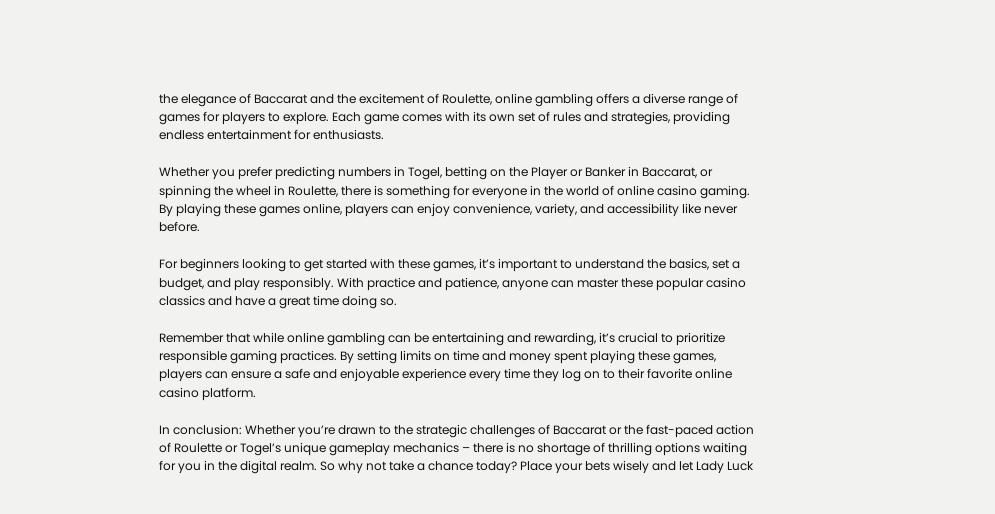the elegance of Baccarat and the excitement of Roulette, online gambling offers a diverse range of games for players to explore. Each game comes with its own set of rules and strategies, providing endless entertainment for enthusiasts.

Whether you prefer predicting numbers in Togel, betting on the Player or Banker in Baccarat, or spinning the wheel in Roulette, there is something for everyone in the world of online casino gaming. By playing these games online, players can enjoy convenience, variety, and accessibility like never before.

For beginners looking to get started with these games, it’s important to understand the basics, set a budget, and play responsibly. With practice and patience, anyone can master these popular casino classics and have a great time doing so.

Remember that while online gambling can be entertaining and rewarding, it’s crucial to prioritize responsible gaming practices. By setting limits on time and money spent playing these games, players can ensure a safe and enjoyable experience every time they log on to their favorite online casino platform.

In conclusion: Whether you’re drawn to the strategic challenges of Baccarat or the fast-paced action of Roulette or Togel’s unique gameplay mechanics – there is no shortage of thrilling options waiting for you in the digital realm. So why not take a chance today? Place your bets wisely and let Lady Luck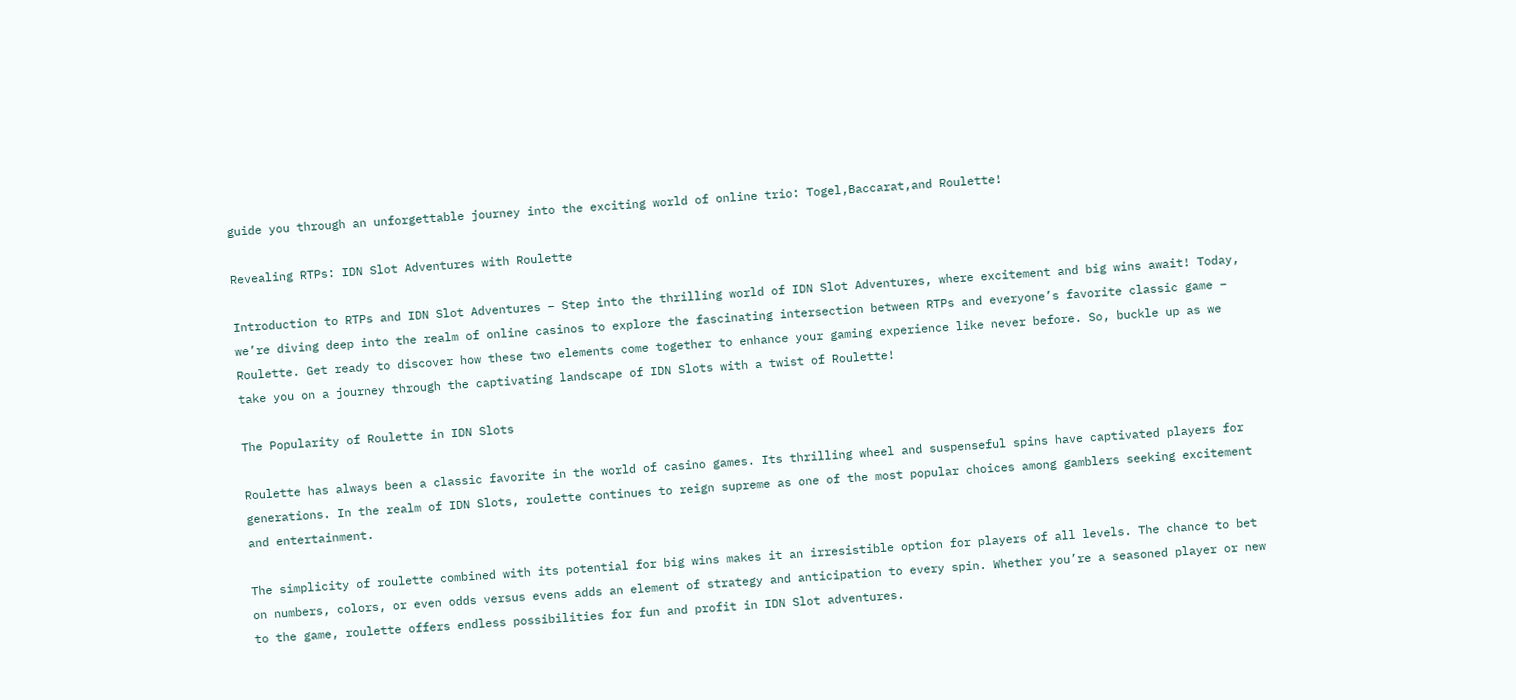guide you through an unforgettable journey into the exciting world of online trio: Togel,Baccarat,and Roulette!

Revealing RTPs: IDN Slot Adventures with Roulette

Introduction to RTPs and IDN Slot Adventures – Step into the thrilling world of IDN Slot Adventures, where excitement and big wins await! Today, we’re diving deep into the realm of online casinos to explore the fascinating intersection between RTPs and everyone’s favorite classic game – Roulette. Get ready to discover how these two elements come together to enhance your gaming experience like never before. So, buckle up as we take you on a journey through the captivating landscape of IDN Slots with a twist of Roulette!

The Popularity of Roulette in IDN Slots

Roulette has always been a classic favorite in the world of casino games. Its thrilling wheel and suspenseful spins have captivated players for generations. In the realm of IDN Slots, roulette continues to reign supreme as one of the most popular choices among gamblers seeking excitement and entertainment.

The simplicity of roulette combined with its potential for big wins makes it an irresistible option for players of all levels. The chance to bet on numbers, colors, or even odds versus evens adds an element of strategy and anticipation to every spin. Whether you’re a seasoned player or new to the game, roulette offers endless possibilities for fun and profit in IDN Slot adventures.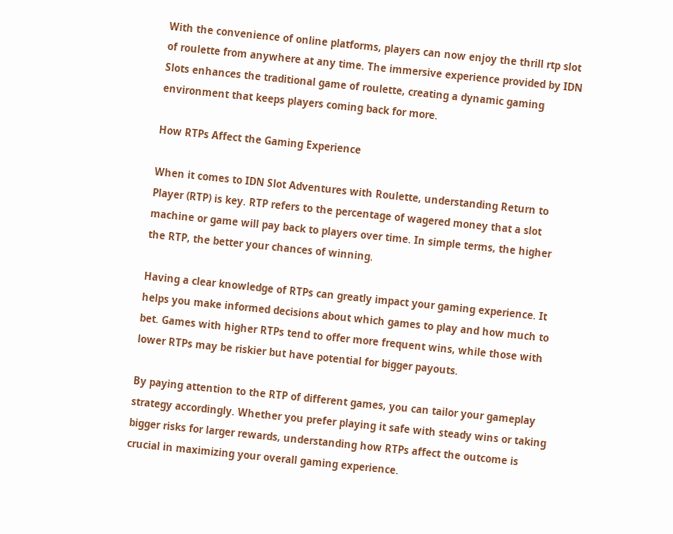With the convenience of online platforms, players can now enjoy the thrill rtp slot of roulette from anywhere at any time. The immersive experience provided by IDN Slots enhances the traditional game of roulette, creating a dynamic gaming environment that keeps players coming back for more.

How RTPs Affect the Gaming Experience

When it comes to IDN Slot Adventures with Roulette, understanding Return to Player (RTP) is key. RTP refers to the percentage of wagered money that a slot machine or game will pay back to players over time. In simple terms, the higher the RTP, the better your chances of winning.

Having a clear knowledge of RTPs can greatly impact your gaming experience. It helps you make informed decisions about which games to play and how much to bet. Games with higher RTPs tend to offer more frequent wins, while those with lower RTPs may be riskier but have potential for bigger payouts.

By paying attention to the RTP of different games, you can tailor your gameplay strategy accordingly. Whether you prefer playing it safe with steady wins or taking bigger risks for larger rewards, understanding how RTPs affect the outcome is crucial in maximizing your overall gaming experience.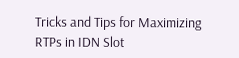Tricks and Tips for Maximizing RTPs in IDN Slot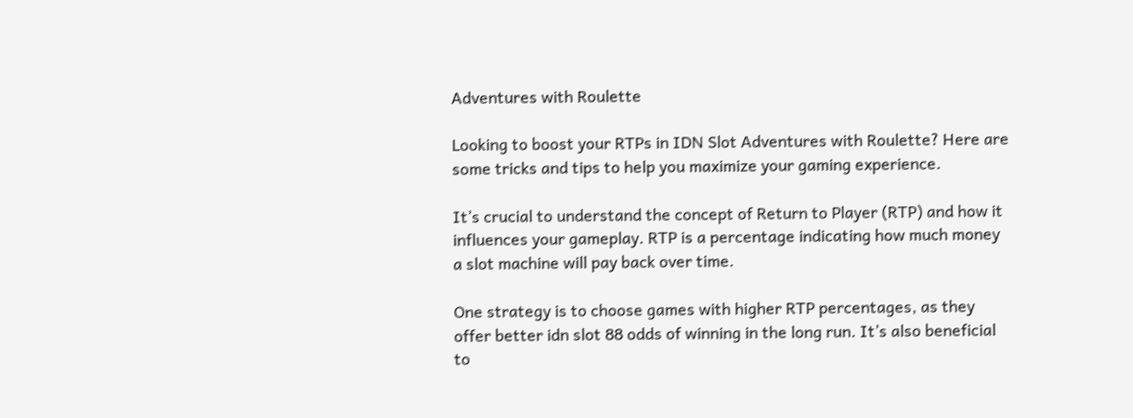Adventures with Roulette

Looking to boost your RTPs in IDN Slot Adventures with Roulette? Here are some tricks and tips to help you maximize your gaming experience.

It’s crucial to understand the concept of Return to Player (RTP) and how it influences your gameplay. RTP is a percentage indicating how much money a slot machine will pay back over time.

One strategy is to choose games with higher RTP percentages, as they offer better idn slot 88 odds of winning in the long run. It’s also beneficial to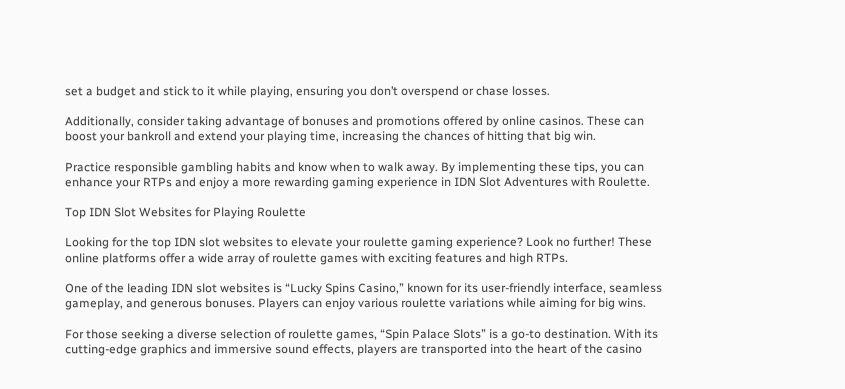set a budget and stick to it while playing, ensuring you don’t overspend or chase losses.

Additionally, consider taking advantage of bonuses and promotions offered by online casinos. These can boost your bankroll and extend your playing time, increasing the chances of hitting that big win.

Practice responsible gambling habits and know when to walk away. By implementing these tips, you can enhance your RTPs and enjoy a more rewarding gaming experience in IDN Slot Adventures with Roulette.

Top IDN Slot Websites for Playing Roulette

Looking for the top IDN slot websites to elevate your roulette gaming experience? Look no further! These online platforms offer a wide array of roulette games with exciting features and high RTPs.

One of the leading IDN slot websites is “Lucky Spins Casino,” known for its user-friendly interface, seamless gameplay, and generous bonuses. Players can enjoy various roulette variations while aiming for big wins.

For those seeking a diverse selection of roulette games, “Spin Palace Slots” is a go-to destination. With its cutting-edge graphics and immersive sound effects, players are transported into the heart of the casino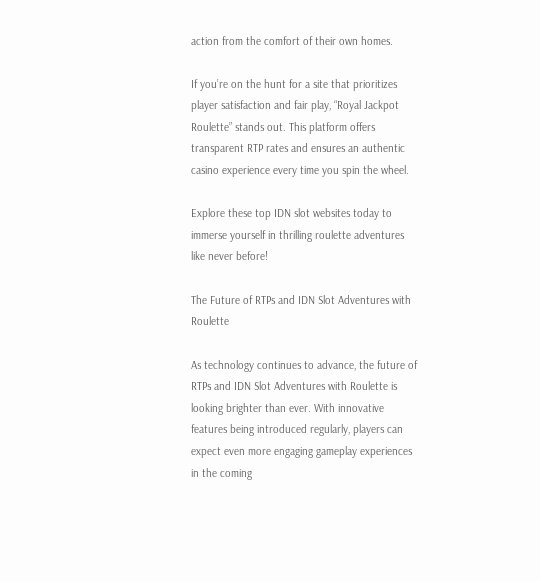action from the comfort of their own homes.

If you’re on the hunt for a site that prioritizes player satisfaction and fair play, “Royal Jackpot Roulette” stands out. This platform offers transparent RTP rates and ensures an authentic casino experience every time you spin the wheel.

Explore these top IDN slot websites today to immerse yourself in thrilling roulette adventures like never before!

The Future of RTPs and IDN Slot Adventures with Roulette

As technology continues to advance, the future of RTPs and IDN Slot Adventures with Roulette is looking brighter than ever. With innovative features being introduced regularly, players can expect even more engaging gameplay experiences in the coming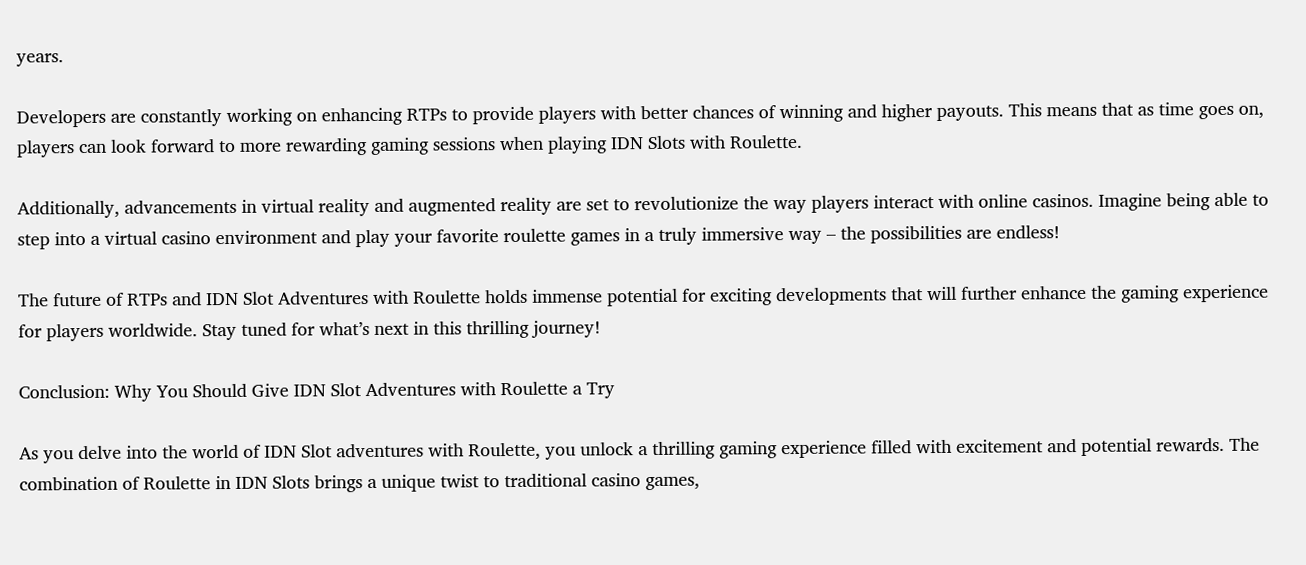years.

Developers are constantly working on enhancing RTPs to provide players with better chances of winning and higher payouts. This means that as time goes on, players can look forward to more rewarding gaming sessions when playing IDN Slots with Roulette.

Additionally, advancements in virtual reality and augmented reality are set to revolutionize the way players interact with online casinos. Imagine being able to step into a virtual casino environment and play your favorite roulette games in a truly immersive way – the possibilities are endless!

The future of RTPs and IDN Slot Adventures with Roulette holds immense potential for exciting developments that will further enhance the gaming experience for players worldwide. Stay tuned for what’s next in this thrilling journey!

Conclusion: Why You Should Give IDN Slot Adventures with Roulette a Try

As you delve into the world of IDN Slot adventures with Roulette, you unlock a thrilling gaming experience filled with excitement and potential rewards. The combination of Roulette in IDN Slots brings a unique twist to traditional casino games,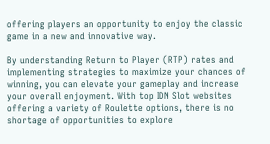offering players an opportunity to enjoy the classic game in a new and innovative way.

By understanding Return to Player (RTP) rates and implementing strategies to maximize your chances of winning, you can elevate your gameplay and increase your overall enjoyment. With top IDN Slot websites offering a variety of Roulette options, there is no shortage of opportunities to explore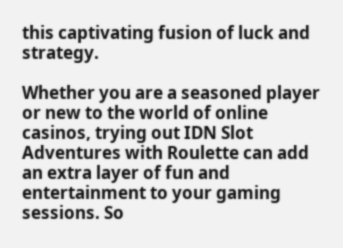this captivating fusion of luck and strategy.

Whether you are a seasoned player or new to the world of online casinos, trying out IDN Slot Adventures with Roulette can add an extra layer of fun and entertainment to your gaming sessions. So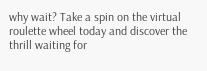why wait? Take a spin on the virtual roulette wheel today and discover the thrill waiting for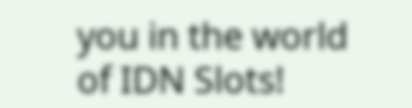you in the world of IDN Slots!